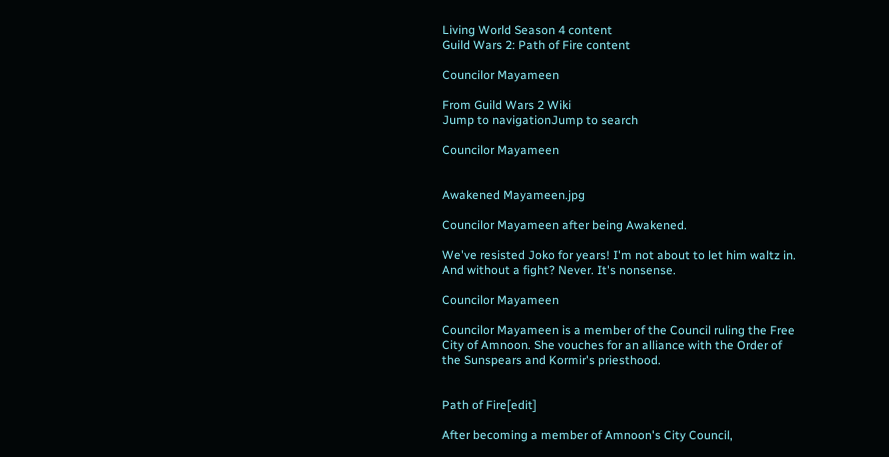Living World Season 4 content
Guild Wars 2: Path of Fire content

Councilor Mayameen

From Guild Wars 2 Wiki
Jump to navigationJump to search

Councilor Mayameen


Awakened Mayameen.jpg

Councilor Mayameen after being Awakened.

We've resisted Joko for years! I'm not about to let him waltz in. And without a fight? Never. It's nonsense.

Councilor Mayameen

Councilor Mayameen is a member of the Council ruling the Free City of Amnoon. She vouches for an alliance with the Order of the Sunspears and Kormir's priesthood.


Path of Fire[edit]

After becoming a member of Amnoon's City Council,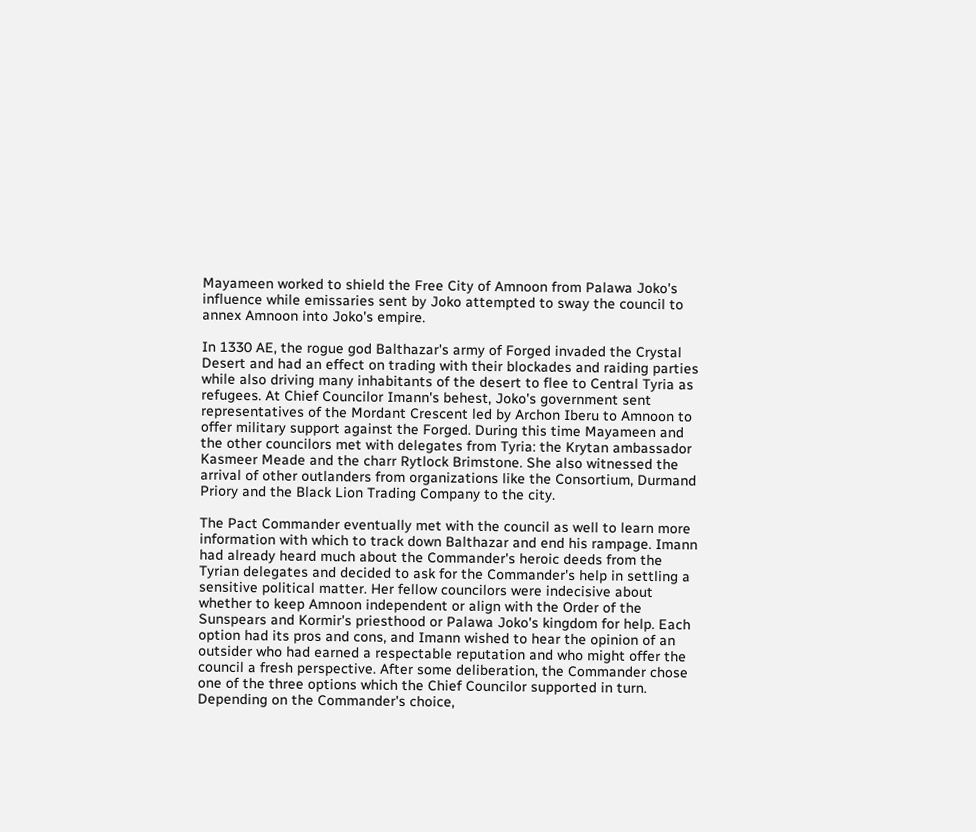Mayameen worked to shield the Free City of Amnoon from Palawa Joko's influence while emissaries sent by Joko attempted to sway the council to annex Amnoon into Joko's empire.

In 1330 AE, the rogue god Balthazar's army of Forged invaded the Crystal Desert and had an effect on trading with their blockades and raiding parties while also driving many inhabitants of the desert to flee to Central Tyria as refugees. At Chief Councilor Imann's behest, Joko's government sent representatives of the Mordant Crescent led by Archon Iberu to Amnoon to offer military support against the Forged. During this time Mayameen and the other councilors met with delegates from Tyria: the Krytan ambassador Kasmeer Meade and the charr Rytlock Brimstone. She also witnessed the arrival of other outlanders from organizations like the Consortium, Durmand Priory and the Black Lion Trading Company to the city.

The Pact Commander eventually met with the council as well to learn more information with which to track down Balthazar and end his rampage. Imann had already heard much about the Commander's heroic deeds from the Tyrian delegates and decided to ask for the Commander's help in settling a sensitive political matter. Her fellow councilors were indecisive about whether to keep Amnoon independent or align with the Order of the Sunspears and Kormir's priesthood or Palawa Joko's kingdom for help. Each option had its pros and cons, and Imann wished to hear the opinion of an outsider who had earned a respectable reputation and who might offer the council a fresh perspective. After some deliberation, the Commander chose one of the three options which the Chief Councilor supported in turn. Depending on the Commander's choice,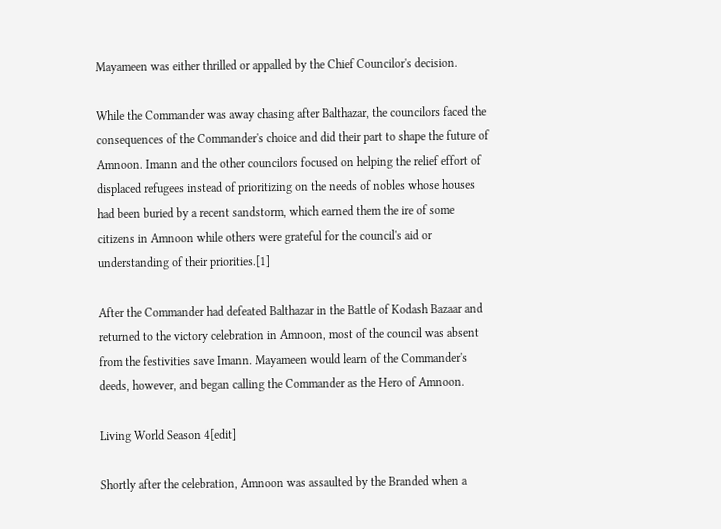Mayameen was either thrilled or appalled by the Chief Councilor's decision.

While the Commander was away chasing after Balthazar, the councilors faced the consequences of the Commander's choice and did their part to shape the future of Amnoon. Imann and the other councilors focused on helping the relief effort of displaced refugees instead of prioritizing on the needs of nobles whose houses had been buried by a recent sandstorm, which earned them the ire of some citizens in Amnoon while others were grateful for the council's aid or understanding of their priorities.[1]

After the Commander had defeated Balthazar in the Battle of Kodash Bazaar and returned to the victory celebration in Amnoon, most of the council was absent from the festivities save Imann. Mayameen would learn of the Commander's deeds, however, and began calling the Commander as the Hero of Amnoon.

Living World Season 4[edit]

Shortly after the celebration, Amnoon was assaulted by the Branded when a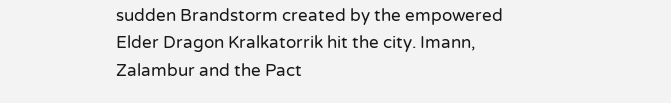sudden Brandstorm created by the empowered Elder Dragon Kralkatorrik hit the city. Imann, Zalambur and the Pact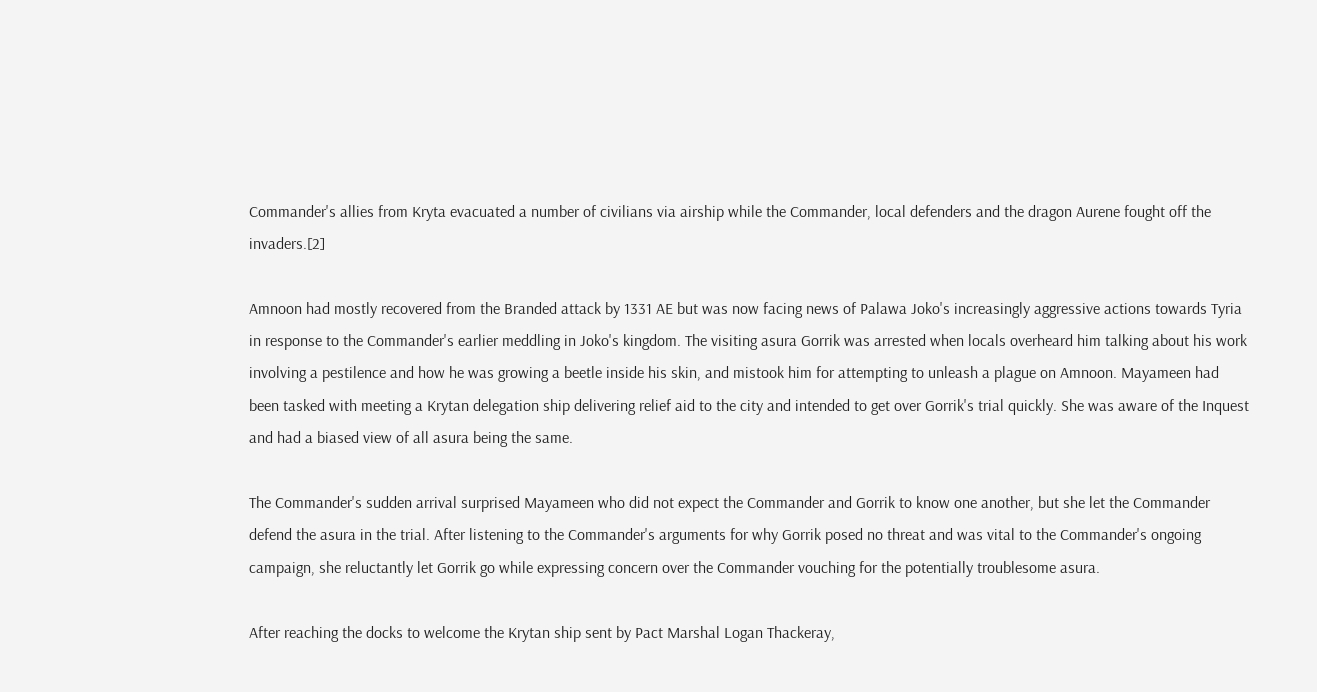Commander's allies from Kryta evacuated a number of civilians via airship while the Commander, local defenders and the dragon Aurene fought off the invaders.[2]

Amnoon had mostly recovered from the Branded attack by 1331 AE but was now facing news of Palawa Joko's increasingly aggressive actions towards Tyria in response to the Commander's earlier meddling in Joko's kingdom. The visiting asura Gorrik was arrested when locals overheard him talking about his work involving a pestilence and how he was growing a beetle inside his skin, and mistook him for attempting to unleash a plague on Amnoon. Mayameen had been tasked with meeting a Krytan delegation ship delivering relief aid to the city and intended to get over Gorrik's trial quickly. She was aware of the Inquest and had a biased view of all asura being the same.

The Commander's sudden arrival surprised Mayameen who did not expect the Commander and Gorrik to know one another, but she let the Commander defend the asura in the trial. After listening to the Commander's arguments for why Gorrik posed no threat and was vital to the Commander's ongoing campaign, she reluctantly let Gorrik go while expressing concern over the Commander vouching for the potentially troublesome asura.

After reaching the docks to welcome the Krytan ship sent by Pact Marshal Logan Thackeray,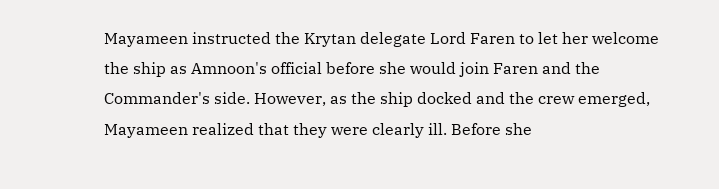Mayameen instructed the Krytan delegate Lord Faren to let her welcome the ship as Amnoon's official before she would join Faren and the Commander's side. However, as the ship docked and the crew emerged, Mayameen realized that they were clearly ill. Before she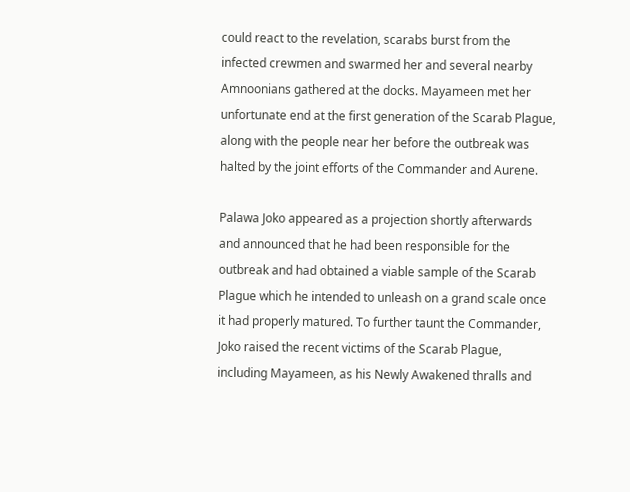could react to the revelation, scarabs burst from the infected crewmen and swarmed her and several nearby Amnoonians gathered at the docks. Mayameen met her unfortunate end at the first generation of the Scarab Plague, along with the people near her before the outbreak was halted by the joint efforts of the Commander and Aurene.

Palawa Joko appeared as a projection shortly afterwards and announced that he had been responsible for the outbreak and had obtained a viable sample of the Scarab Plague which he intended to unleash on a grand scale once it had properly matured. To further taunt the Commander, Joko raised the recent victims of the Scarab Plague, including Mayameen, as his Newly Awakened thralls and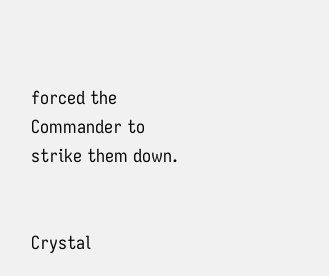forced the Commander to strike them down.


Crystal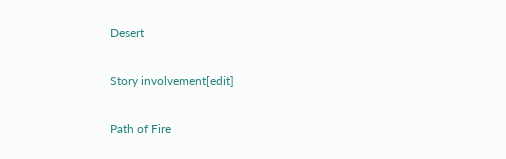Desert

Story involvement[edit]

Path of Fire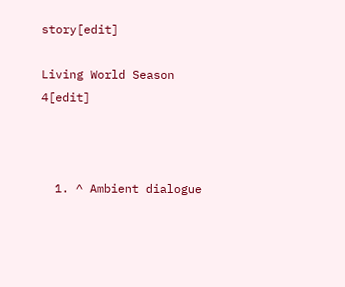story[edit]

Living World Season 4[edit]



  1. ^ Ambient dialogue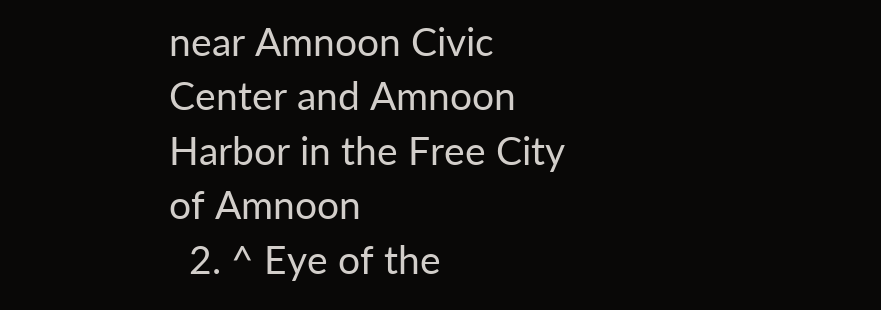near Amnoon Civic Center and Amnoon Harbor in the Free City of Amnoon
  2. ^ Eye of the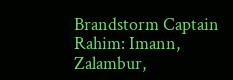Brandstorm Captain Rahim: Imann, Zalambur,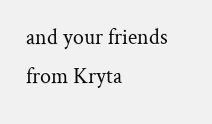and your friends from Kryta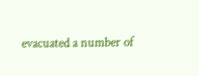evacuated a number of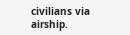civilians via airship.